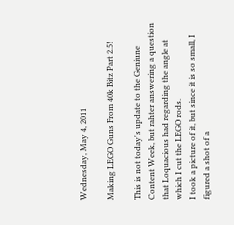Wednesday, May 4, 2011

Making LEGO Guns From 40k Bitz Part 2.5!

This is not today's update to the Geniune Content Week, but rahter answering a question that Loquacious had regarding the angle at which I cut the LEGO rods.
I took a picture of it, but since it is so small, I figured a shot of a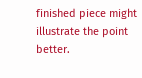finished piece might illustrate the point better.